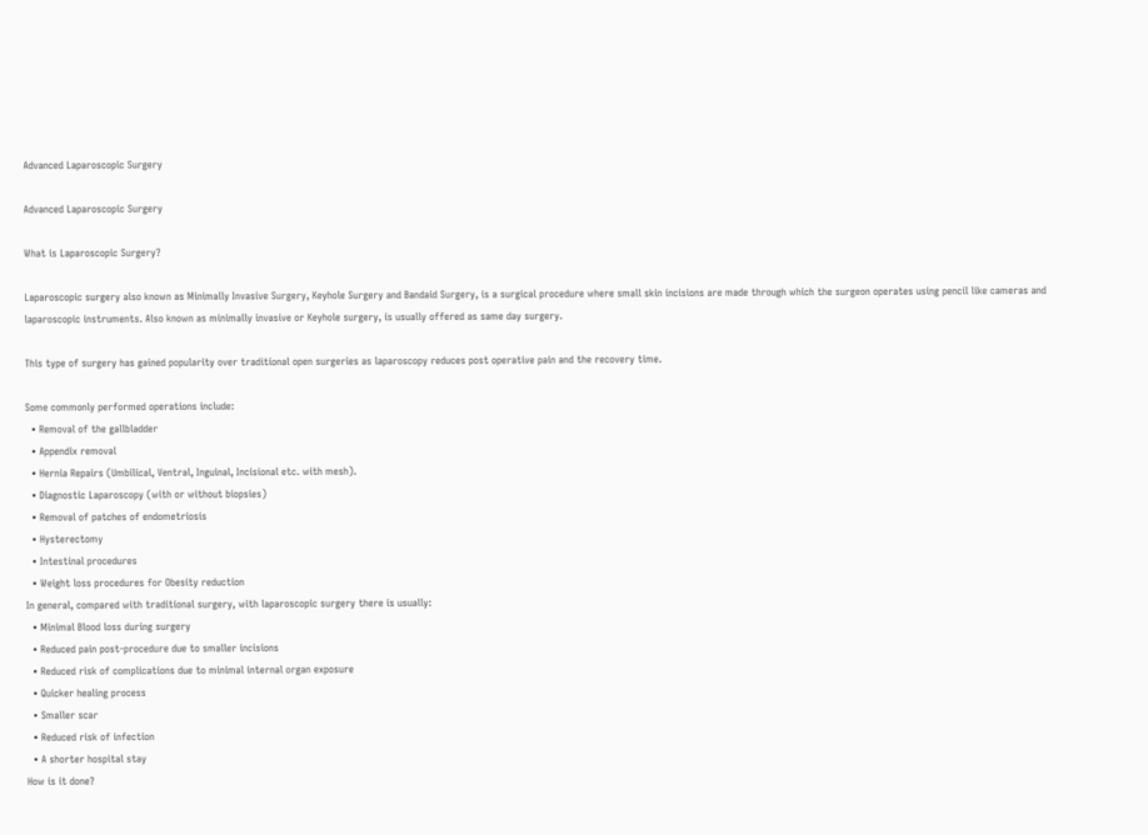Advanced Laparoscopic Surgery

Advanced Laparoscopic Surgery

What is Laparoscopic Surgery?

Laparoscopic surgery also known as Minimally Invasive Surgery, Keyhole Surgery and Bandaid Surgery, is a surgical procedure where small skin incisions are made through which the surgeon operates using pencil like cameras and laparoscopic instruments. Also known as minimally invasive or Keyhole surgery, is usually offered as same day surgery.

This type of surgery has gained popularity over traditional open surgeries as laparoscopy reduces post operative pain and the recovery time.

Some commonly performed operations include:
  • Removal of the gallbladder
  • Appendix removal
  • Hernia Repairs (Umbilical, Ventral, Inguinal, Incisional etc. with mesh).
  • Diagnostic Laparoscopy (with or without biopsies)
  • Removal of patches of endometriosis
  • Hysterectomy
  • Intestinal procedures
  • Weight loss procedures for Obesity reduction
In general, compared with traditional surgery, with laparoscopic surgery there is usually:
  • Minimal Blood loss during surgery
  • Reduced pain post-procedure due to smaller incisions
  • Reduced risk of complications due to minimal internal organ exposure
  • Quicker healing process
  • Smaller scar
  • Reduced risk of infection
  • A shorter hospital stay
How is it done?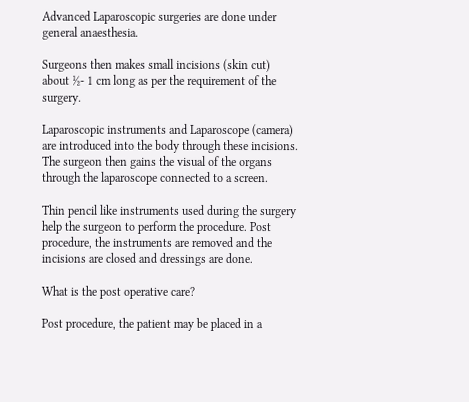Advanced Laparoscopic surgeries are done under general anaesthesia.

Surgeons then makes small incisions (skin cut) about ½- 1 cm long as per the requirement of the surgery.

Laparoscopic instruments and Laparoscope (camera) are introduced into the body through these incisions. The surgeon then gains the visual of the organs through the laparoscope connected to a screen.

Thin pencil like instruments used during the surgery help the surgeon to perform the procedure. Post procedure, the instruments are removed and the incisions are closed and dressings are done.

What is the post operative care?

Post procedure, the patient may be placed in a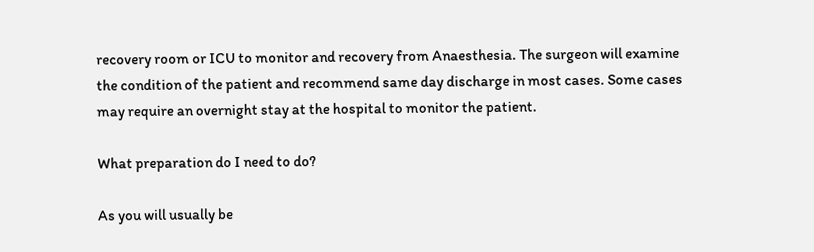recovery room or ICU to monitor and recovery from Anaesthesia. The surgeon will examine the condition of the patient and recommend same day discharge in most cases. Some cases may require an overnight stay at the hospital to monitor the patient.

What preparation do I need to do?

As you will usually be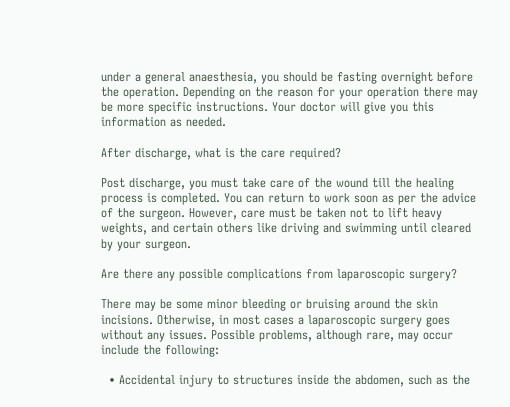under a general anaesthesia, you should be fasting overnight before the operation. Depending on the reason for your operation there may be more specific instructions. Your doctor will give you this information as needed.

After discharge, what is the care required?

Post discharge, you must take care of the wound till the healing process is completed. You can return to work soon as per the advice of the surgeon. However, care must be taken not to lift heavy weights, and certain others like driving and swimming until cleared by your surgeon.

Are there any possible complications from laparoscopic surgery?

There may be some minor bleeding or bruising around the skin incisions. Otherwise, in most cases a laparoscopic surgery goes without any issues. Possible problems, although rare, may occur include the following:

  • Accidental injury to structures inside the abdomen, such as the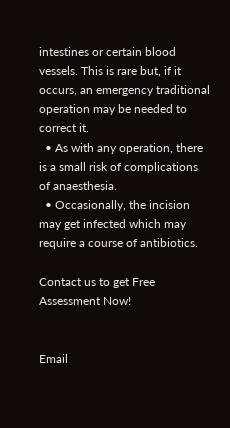intestines or certain blood vessels. This is rare but, if it occurs, an emergency traditional operation may be needed to correct it.
  • As with any operation, there is a small risk of complications of anaesthesia.
  • Occasionally, the incision may get infected which may require a course of antibiotics.

Contact us to get Free Assessment Now!


Email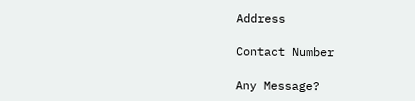Address

Contact Number

Any Message?